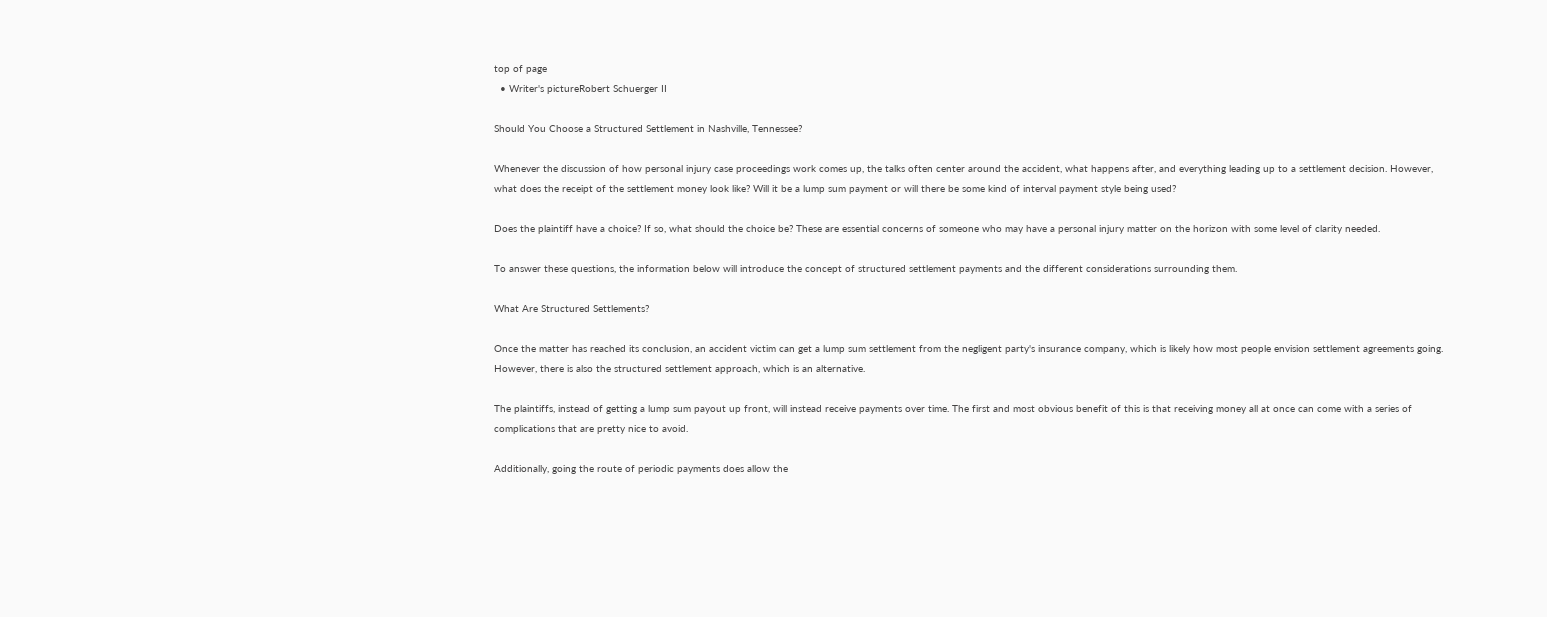top of page
  • Writer's pictureRobert Schuerger II

Should You Choose a Structured Settlement in Nashville, Tennessee?

Whenever the discussion of how personal injury case proceedings work comes up, the talks often center around the accident, what happens after, and everything leading up to a settlement decision. However, what does the receipt of the settlement money look like? Will it be a lump sum payment or will there be some kind of interval payment style being used?

Does the plaintiff have a choice? If so, what should the choice be? These are essential concerns of someone who may have a personal injury matter on the horizon with some level of clarity needed.

To answer these questions, the information below will introduce the concept of structured settlement payments and the different considerations surrounding them.

What Are Structured Settlements?

Once the matter has reached its conclusion, an accident victim can get a lump sum settlement from the negligent party's insurance company, which is likely how most people envision settlement agreements going. However, there is also the structured settlement approach, which is an alternative.

The plaintiffs, instead of getting a lump sum payout up front, will instead receive payments over time. The first and most obvious benefit of this is that receiving money all at once can come with a series of complications that are pretty nice to avoid.

Additionally, going the route of periodic payments does allow the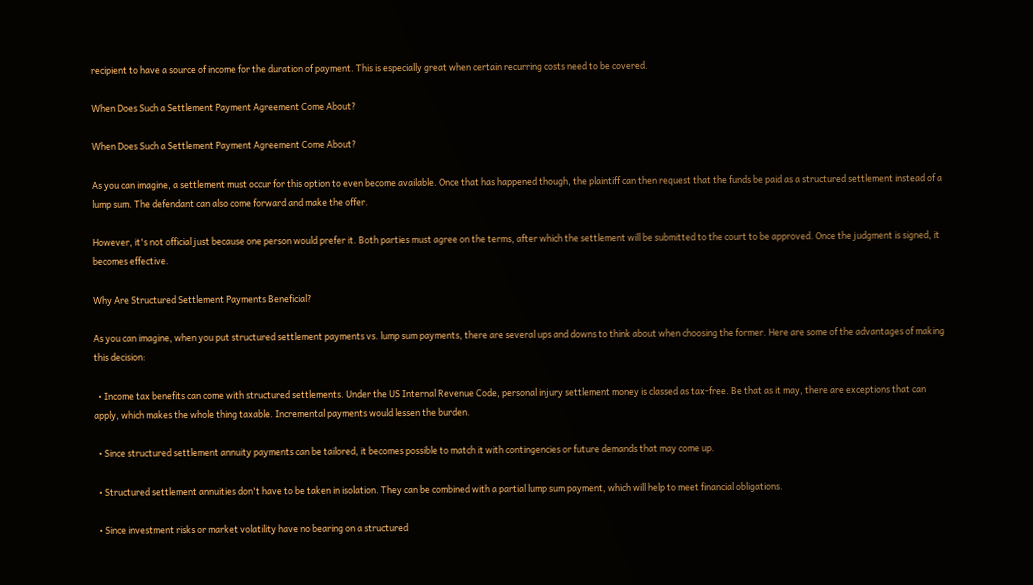recipient to have a source of income for the duration of payment. This is especially great when certain recurring costs need to be covered.

When Does Such a Settlement Payment Agreement Come About?

When Does Such a Settlement Payment Agreement Come About?

As you can imagine, a settlement must occur for this option to even become available. Once that has happened though, the plaintiff can then request that the funds be paid as a structured settlement instead of a lump sum. The defendant can also come forward and make the offer.

However, it's not official just because one person would prefer it. Both parties must agree on the terms, after which the settlement will be submitted to the court to be approved. Once the judgment is signed, it becomes effective.

Why Are Structured Settlement Payments Beneficial?

As you can imagine, when you put structured settlement payments vs. lump sum payments, there are several ups and downs to think about when choosing the former. Here are some of the advantages of making this decision:

  • Income tax benefits can come with structured settlements. Under the US Internal Revenue Code, personal injury settlement money is classed as tax-free. Be that as it may, there are exceptions that can apply, which makes the whole thing taxable. Incremental payments would lessen the burden.

  • Since structured settlement annuity payments can be tailored, it becomes possible to match it with contingencies or future demands that may come up.

  • Structured settlement annuities don't have to be taken in isolation. They can be combined with a partial lump sum payment, which will help to meet financial obligations.

  • Since investment risks or market volatility have no bearing on a structured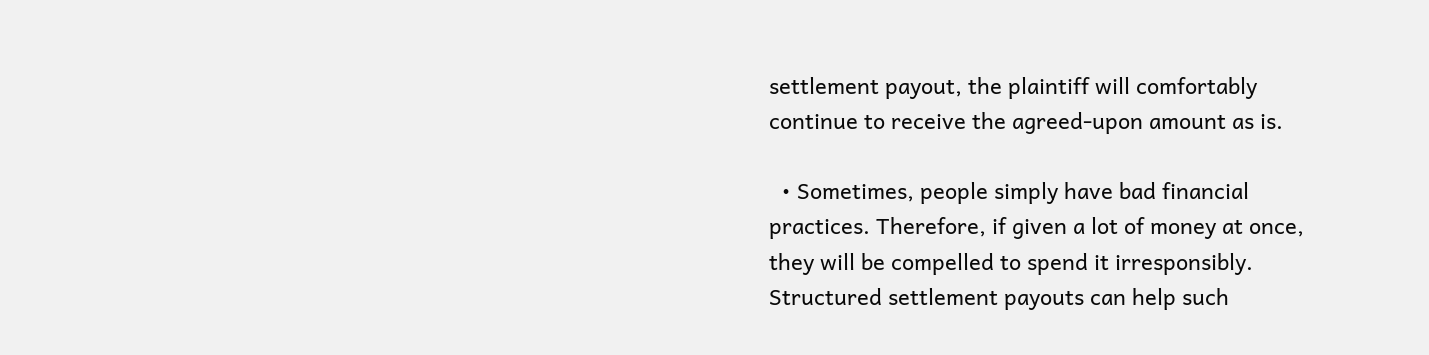settlement payout, the plaintiff will comfortably continue to receive the agreed-upon amount as is.

  • Sometimes, people simply have bad financial practices. Therefore, if given a lot of money at once, they will be compelled to spend it irresponsibly. Structured settlement payouts can help such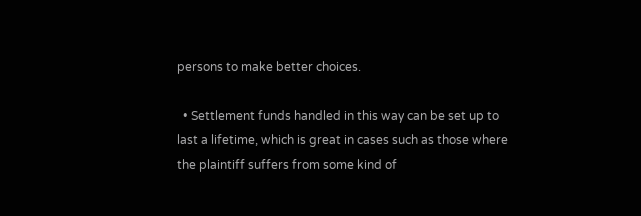persons to make better choices.

  • Settlement funds handled in this way can be set up to last a lifetime, which is great in cases such as those where the plaintiff suffers from some kind of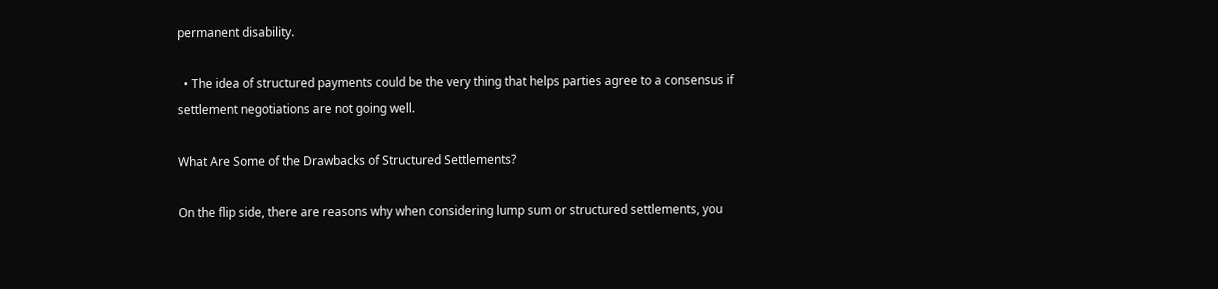permanent disability.

  • The idea of structured payments could be the very thing that helps parties agree to a consensus if settlement negotiations are not going well.

What Are Some of the Drawbacks of Structured Settlements?

On the flip side, there are reasons why when considering lump sum or structured settlements, you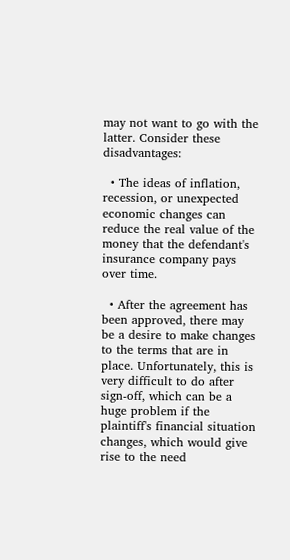may not want to go with the latter. Consider these disadvantages:

  • The ideas of inflation, recession, or unexpected economic changes can reduce the real value of the money that the defendant's insurance company pays over time.

  • After the agreement has been approved, there may be a desire to make changes to the terms that are in place. Unfortunately, this is very difficult to do after sign-off, which can be a huge problem if the plaintiff's financial situation changes, which would give rise to the need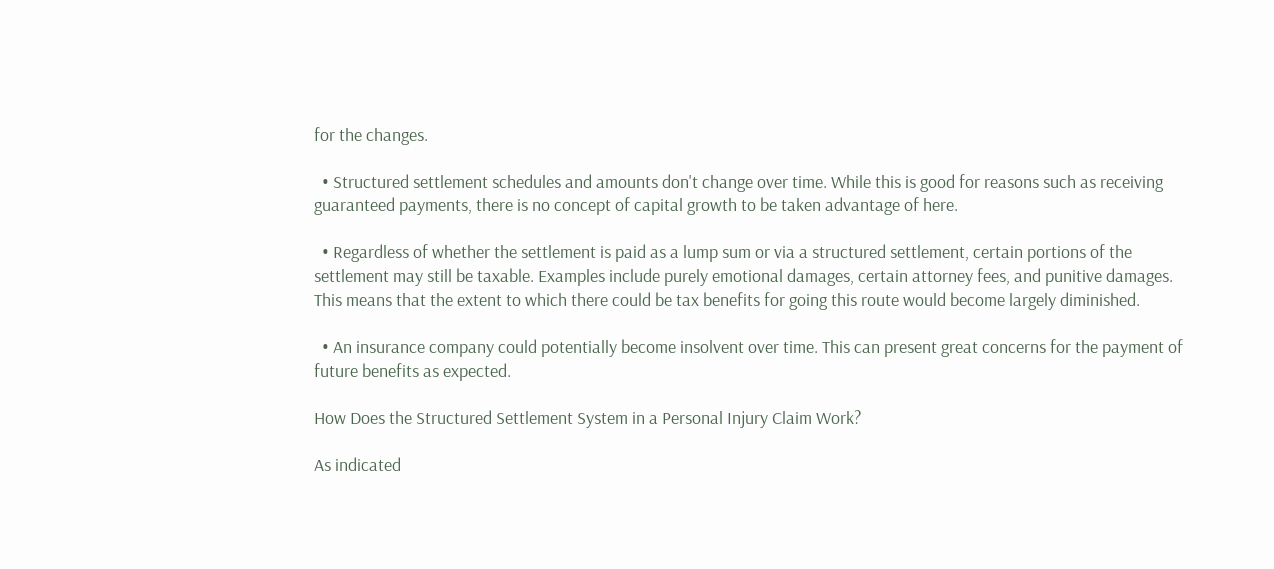for the changes.

  • Structured settlement schedules and amounts don't change over time. While this is good for reasons such as receiving guaranteed payments, there is no concept of capital growth to be taken advantage of here.

  • Regardless of whether the settlement is paid as a lump sum or via a structured settlement, certain portions of the settlement may still be taxable. Examples include purely emotional damages, certain attorney fees, and punitive damages. This means that the extent to which there could be tax benefits for going this route would become largely diminished.

  • An insurance company could potentially become insolvent over time. This can present great concerns for the payment of future benefits as expected.

How Does the Structured Settlement System in a Personal Injury Claim Work?

As indicated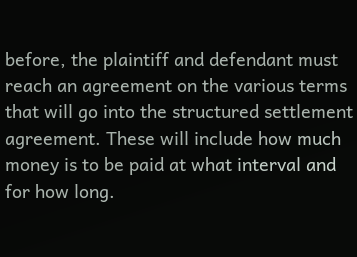before, the plaintiff and defendant must reach an agreement on the various terms that will go into the structured settlement agreement. These will include how much money is to be paid at what interval and for how long.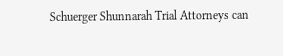Schuerger Shunnarah Trial Attorneys can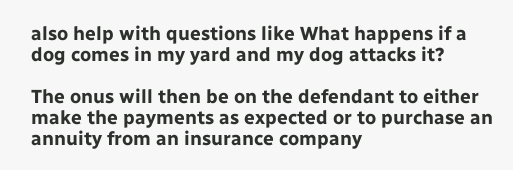also help with questions like What happens if a dog comes in my yard and my dog attacks it?

The onus will then be on the defendant to either make the payments as expected or to purchase an annuity from an insurance company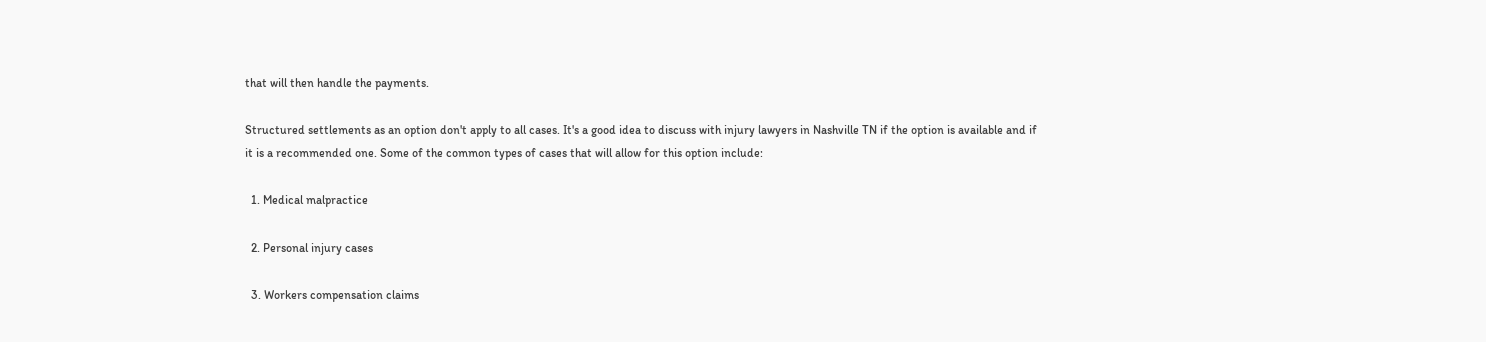that will then handle the payments.

Structured settlements as an option don't apply to all cases. It's a good idea to discuss with injury lawyers in Nashville TN if the option is available and if it is a recommended one. Some of the common types of cases that will allow for this option include:

  1. Medical malpractice

  2. Personal injury cases

  3. Workers compensation claims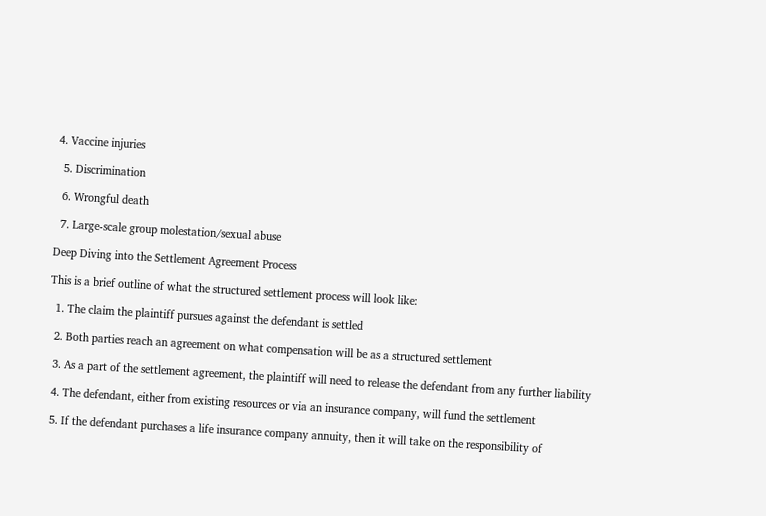4. Vaccine injuries

  5. Discrimination

  6. Wrongful death

  7. Large-scale group molestation/sexual abuse

Deep Diving into the Settlement Agreement Process

This is a brief outline of what the structured settlement process will look like:

  1. The claim the plaintiff pursues against the defendant is settled

  2. Both parties reach an agreement on what compensation will be as a structured settlement

  3. As a part of the settlement agreement, the plaintiff will need to release the defendant from any further liability

  4. The defendant, either from existing resources or via an insurance company, will fund the settlement

  5. If the defendant purchases a life insurance company annuity, then it will take on the responsibility of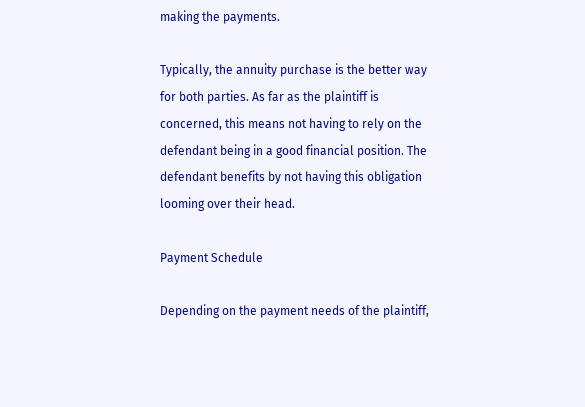making the payments.

Typically, the annuity purchase is the better way for both parties. As far as the plaintiff is concerned, this means not having to rely on the defendant being in a good financial position. The defendant benefits by not having this obligation looming over their head.

Payment Schedule

Depending on the payment needs of the plaintiff,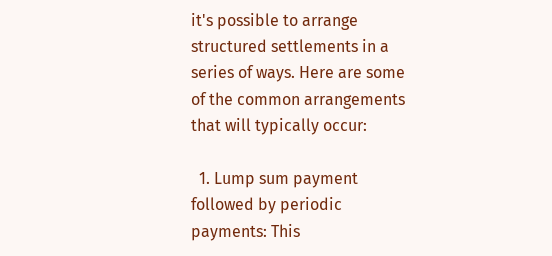it's possible to arrange structured settlements in a series of ways. Here are some of the common arrangements that will typically occur:

  1. Lump sum payment followed by periodic payments: This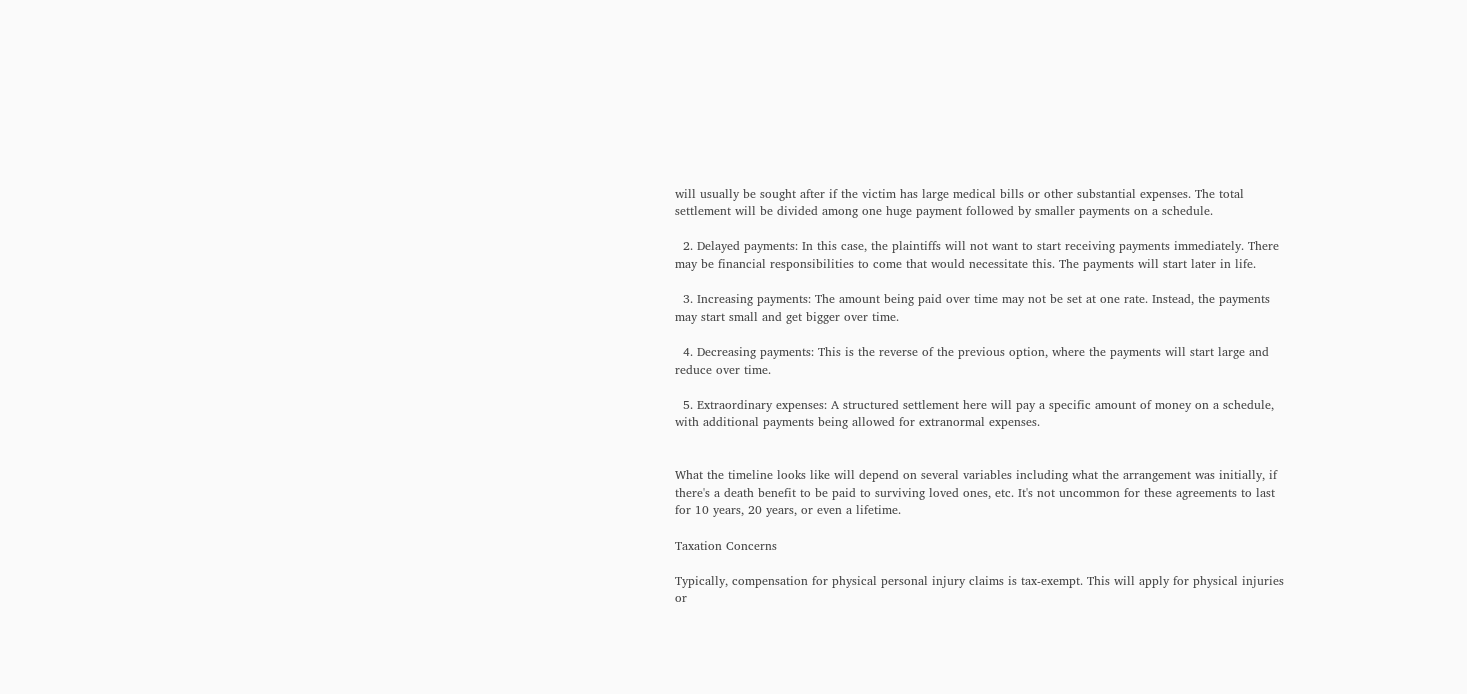will usually be sought after if the victim has large medical bills or other substantial expenses. The total settlement will be divided among one huge payment followed by smaller payments on a schedule.

  2. Delayed payments: In this case, the plaintiffs will not want to start receiving payments immediately. There may be financial responsibilities to come that would necessitate this. The payments will start later in life.

  3. Increasing payments: The amount being paid over time may not be set at one rate. Instead, the payments may start small and get bigger over time.

  4. Decreasing payments: This is the reverse of the previous option, where the payments will start large and reduce over time.

  5. Extraordinary expenses: A structured settlement here will pay a specific amount of money on a schedule, with additional payments being allowed for extranormal expenses.


What the timeline looks like will depend on several variables including what the arrangement was initially, if there's a death benefit to be paid to surviving loved ones, etc. It's not uncommon for these agreements to last for 10 years, 20 years, or even a lifetime.

Taxation Concerns

Typically, compensation for physical personal injury claims is tax-exempt. This will apply for physical injuries or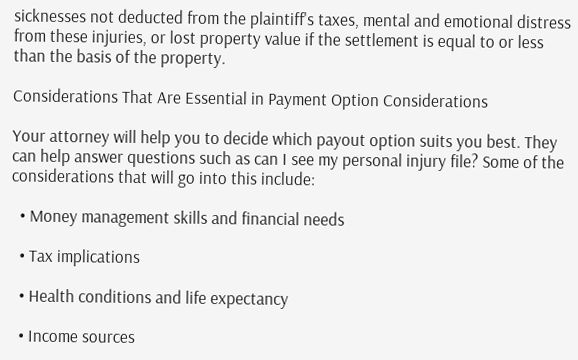sicknesses not deducted from the plaintiff's taxes, mental and emotional distress from these injuries, or lost property value if the settlement is equal to or less than the basis of the property.

Considerations That Are Essential in Payment Option Considerations

Your attorney will help you to decide which payout option suits you best. They can help answer questions such as can I see my personal injury file? Some of the considerations that will go into this include:

  • Money management skills and financial needs

  • Tax implications

  • Health conditions and life expectancy

  • Income sources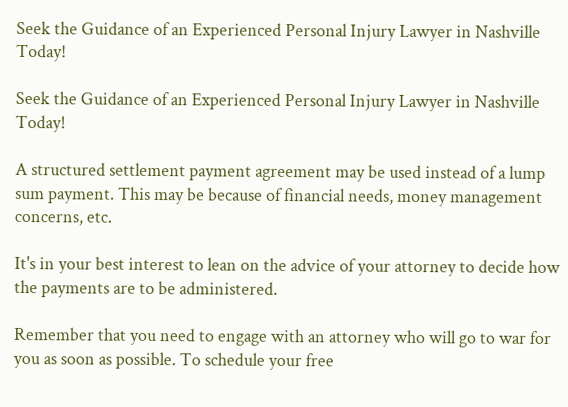Seek the Guidance of an Experienced Personal Injury Lawyer in Nashville Today!

Seek the Guidance of an Experienced Personal Injury Lawyer in Nashville Today!

A structured settlement payment agreement may be used instead of a lump sum payment. This may be because of financial needs, money management concerns, etc.

It's in your best interest to lean on the advice of your attorney to decide how the payments are to be administered.

Remember that you need to engage with an attorney who will go to war for you as soon as possible. To schedule your free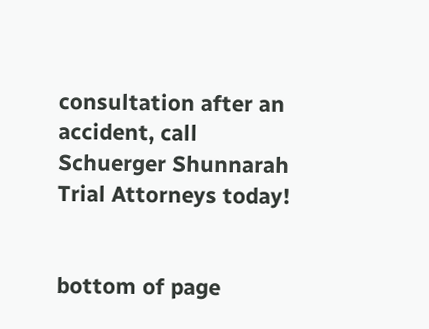consultation after an accident, call Schuerger Shunnarah Trial Attorneys today!


bottom of page